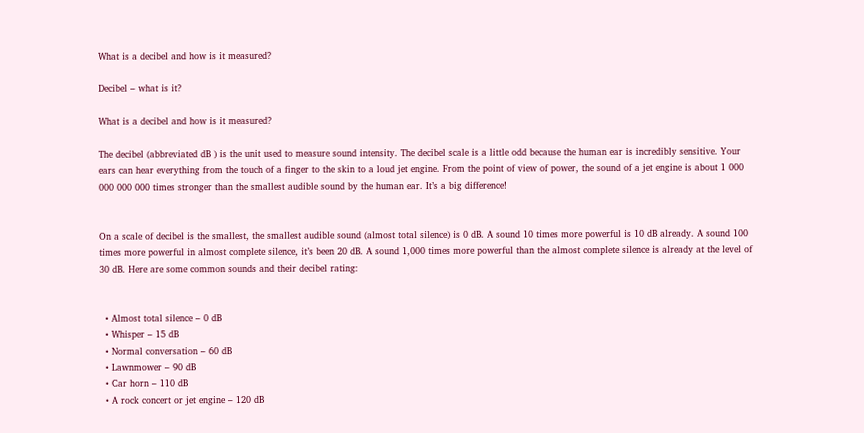What is a decibel and how is it measured?

Decibel – what is it?

What is a decibel and how is it measured?

The decibel (abbreviated dB ) is the unit used to measure sound intensity. The decibel scale is a little odd because the human ear is incredibly sensitive. Your ears can hear everything from the touch of a finger to the skin to a loud jet engine. From the point of view of power, the sound of a jet engine is about 1 000 000 000 000 times stronger than the smallest audible sound by the human ear. It’s a big difference!


On a scale of decibel is the smallest, the smallest audible sound (almost total silence) is 0 dB. A sound 10 times more powerful is 10 dB already. A sound 100 times more powerful in almost complete silence, it’s been 20 dB. A sound 1,000 times more powerful than the almost complete silence is already at the level of 30 dB. Here are some common sounds and their decibel rating:


  • Almost total silence – 0 dB
  • Whisper – 15 dB
  • Normal conversation – 60 dB
  • Lawnmower – 90 dB
  • Car horn – 110 dB
  • A rock concert or jet engine – 120 dB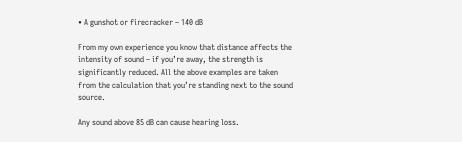• A gunshot or firecracker – 140 dB

From my own experience you know that distance affects the intensity of sound – if you’re away, the strength is significantly reduced. All the above examples are taken from the calculation that you’re standing next to the sound source.

Any sound above 85 dB can cause hearing loss.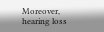Moreover, hearing loss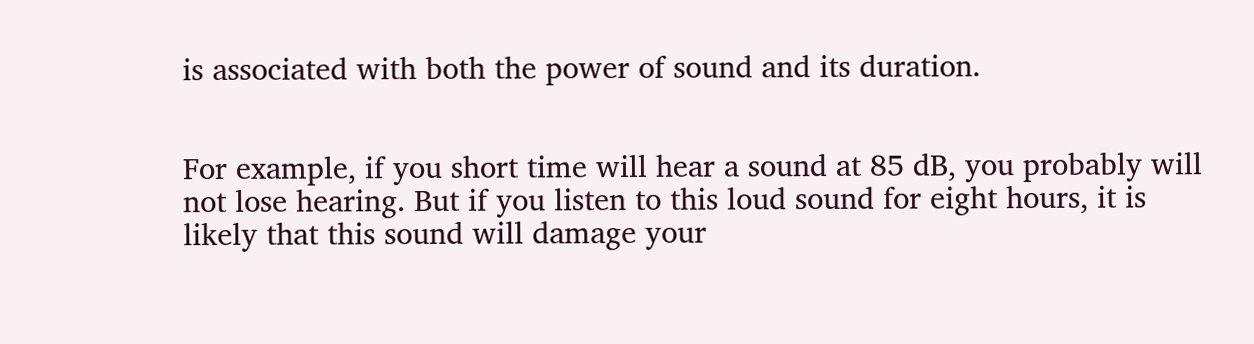is associated with both the power of sound and its duration.


For example, if you short time will hear a sound at 85 dB, you probably will not lose hearing. But if you listen to this loud sound for eight hours, it is likely that this sound will damage your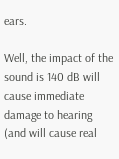ears.

Well, the impact of the sound is 140 dB will cause immediate damage to hearing (and will cause real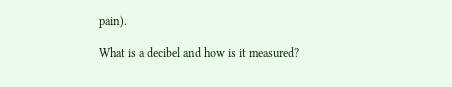pain).

What is a decibel and how is it measured?